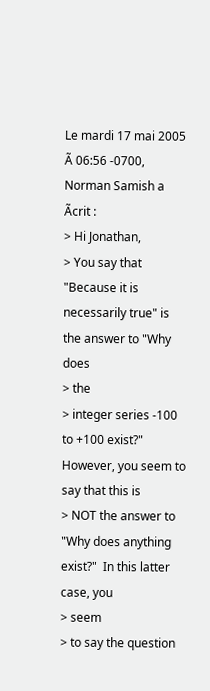Le mardi 17 mai 2005 Ã 06:56 -0700, Norman Samish a Ãcrit :
> Hi Jonathan,
> You say that "Because it is necessarily true" is the answer to "Why does
> the
> integer series -100 to +100 exist?"  However, you seem to say that this is
> NOT the answer to "Why does anything exist?"  In this latter case, you
> seem
> to say the question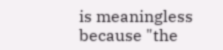is meaningless because "the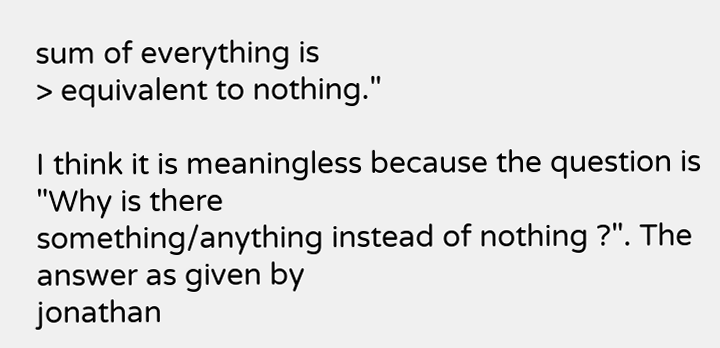sum of everything is
> equivalent to nothing."

I think it is meaningless because the question is "Why is there
something/anything instead of nothing ?". The answer as given by
jonathan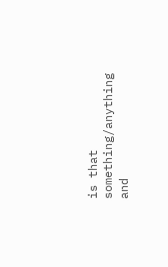is that something/anything and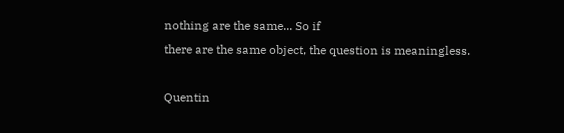nothing are the same... So if
there are the same object, the question is meaningless.

Quentin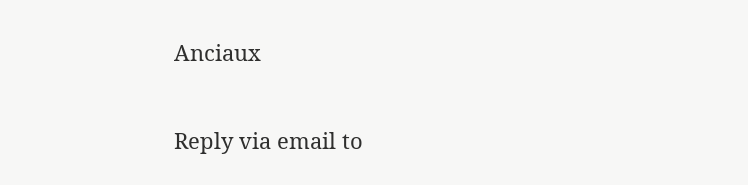Anciaux

Reply via email to